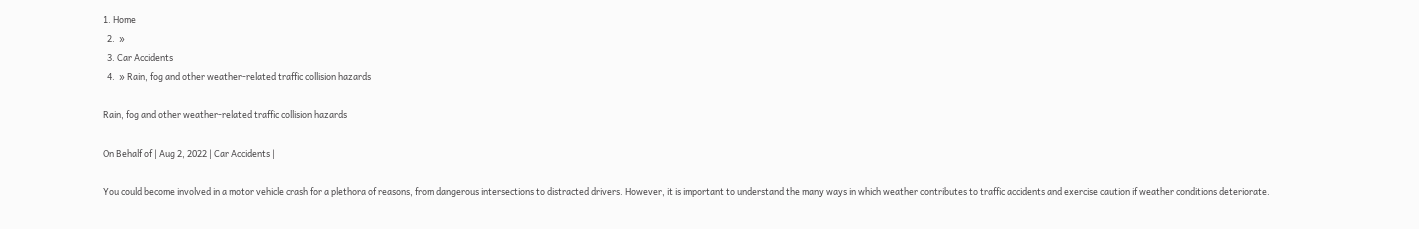1. Home
  2.  »
  3. Car Accidents
  4.  » Rain, fog and other weather-related traffic collision hazards

Rain, fog and other weather-related traffic collision hazards

On Behalf of | Aug 2, 2022 | Car Accidents |

You could become involved in a motor vehicle crash for a plethora of reasons, from dangerous intersections to distracted drivers. However, it is important to understand the many ways in which weather contributes to traffic accidents and exercise caution if weather conditions deteriorate.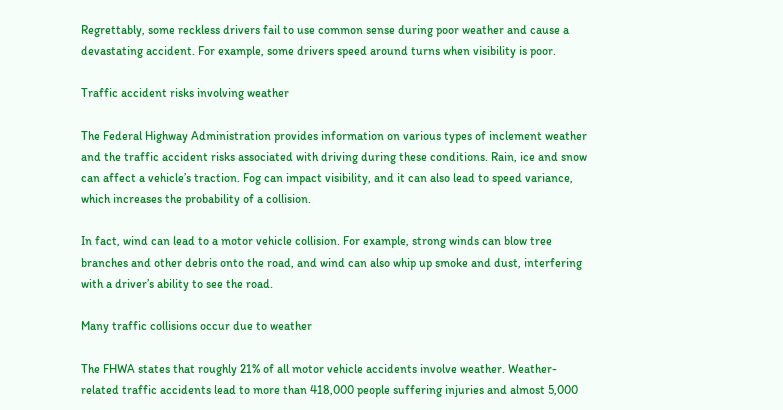Regrettably, some reckless drivers fail to use common sense during poor weather and cause a devastating accident. For example, some drivers speed around turns when visibility is poor.

Traffic accident risks involving weather

The Federal Highway Administration provides information on various types of inclement weather and the traffic accident risks associated with driving during these conditions. Rain, ice and snow can affect a vehicle’s traction. Fog can impact visibility, and it can also lead to speed variance, which increases the probability of a collision.

In fact, wind can lead to a motor vehicle collision. For example, strong winds can blow tree branches and other debris onto the road, and wind can also whip up smoke and dust, interfering with a driver’s ability to see the road.

Many traffic collisions occur due to weather

The FHWA states that roughly 21% of all motor vehicle accidents involve weather. Weather-related traffic accidents lead to more than 418,000 people suffering injuries and almost 5,000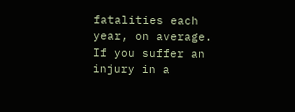fatalities each year, on average. If you suffer an injury in a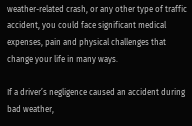weather-related crash, or any other type of traffic accident, you could face significant medical expenses, pain and physical challenges that change your life in many ways.

If a driver’s negligence caused an accident during bad weather,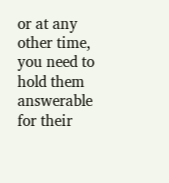or at any other time, you need to hold them answerable for their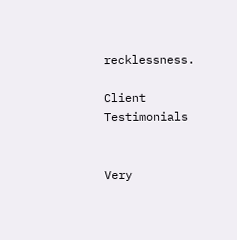recklessness.

Client Testimonials


Very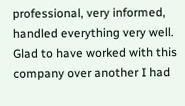professional, very informed, handled everything very well. Glad to have worked with this company over another I had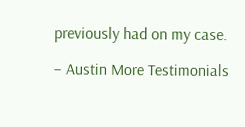previously had on my case.

– Austin More Testimonials